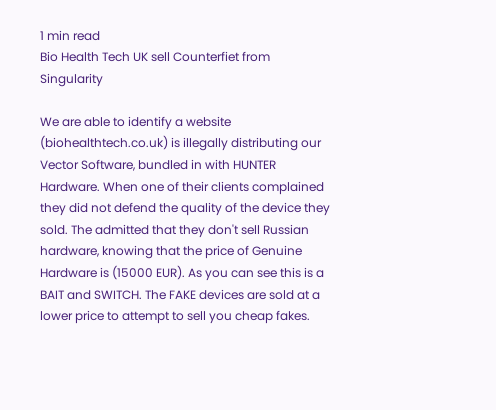1 min read
Bio Health Tech UK sell Counterfiet from Singularity

We are able to identify a website (biohealthtech.co.uk) is illegally distributing our Vector Software, bundled in with HUNTER Hardware. When one of their clients complained they did not defend the quality of the device they sold. The admitted that they don't sell Russian hardware, knowing that the price of Genuine Hardware is (15000 EUR). As you can see this is a BAIT and SWITCH. The FAKE devices are sold at a lower price to attempt to sell you cheap fakes.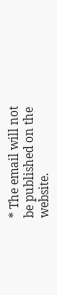* The email will not be published on the website.